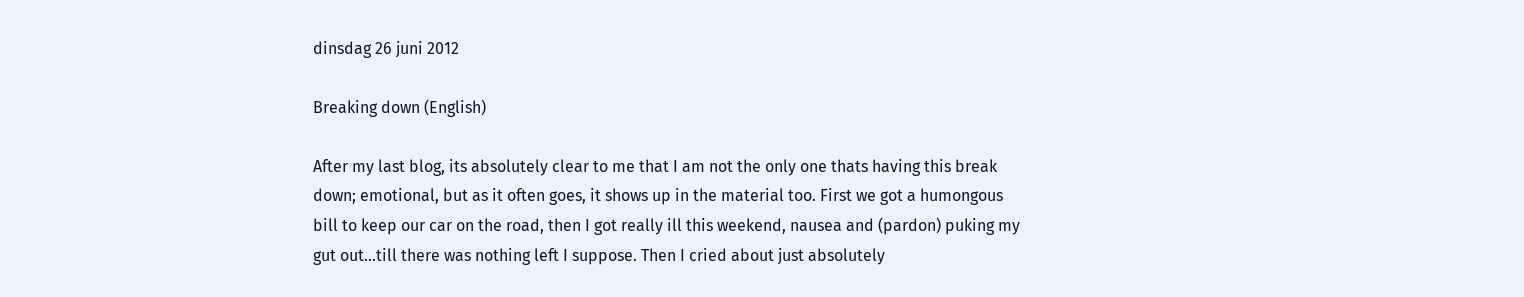dinsdag 26 juni 2012

Breaking down (English)

After my last blog, its absolutely clear to me that I am not the only one thats having this break down; emotional, but as it often goes, it shows up in the material too. First we got a humongous bill to keep our car on the road, then I got really ill this weekend, nausea and (pardon) puking my gut out...till there was nothing left I suppose. Then I cried about just absolutely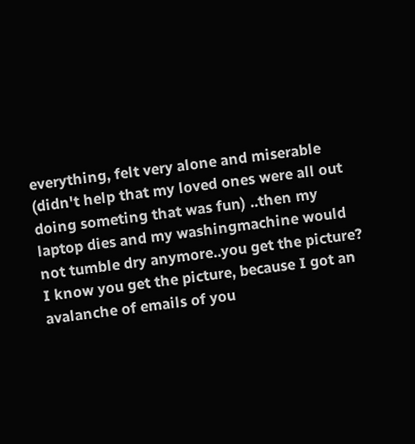everything, felt very alone and miserable (didn't help that my loved ones were all out doing someting that was fun) ..then my laptop dies and my washingmachine would not tumble dry anymore..you get the picture?
I know you get the picture, because I got an avalanche of emails of you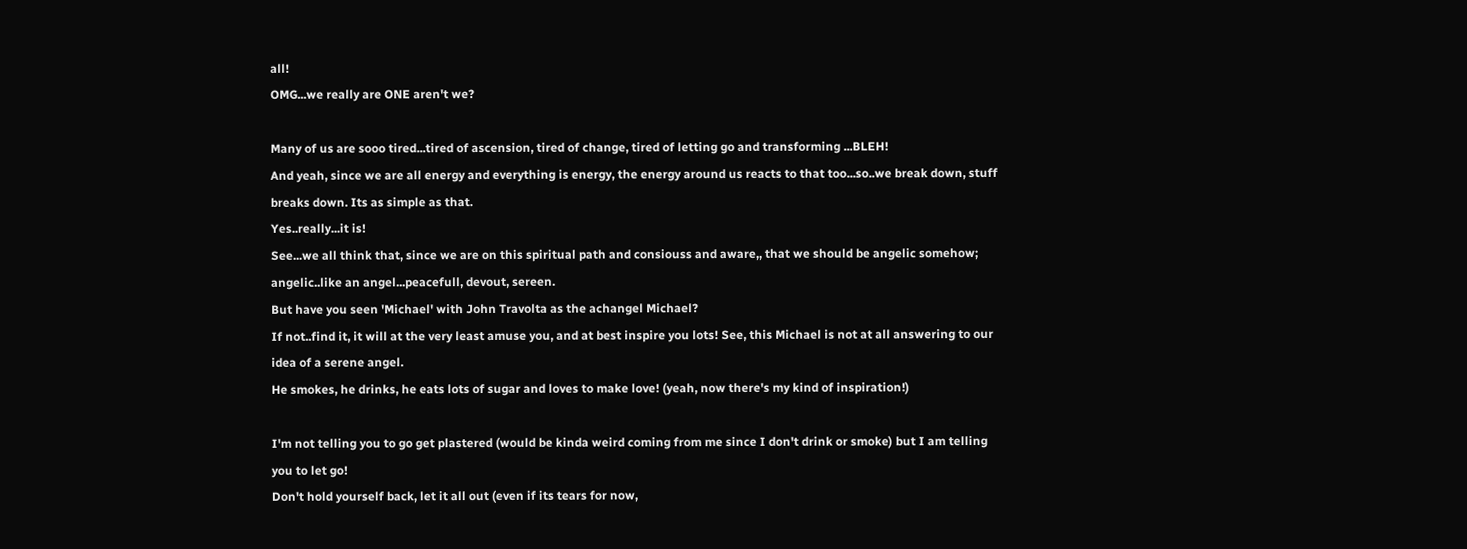all!
OMG...we really are ONE aren't we?

Many of us are sooo tired...tired of ascension, tired of change, tired of letting go and transforming ...BLEH!
And yeah, since we are all energy and everything is energy, the energy around us reacts to that too...so..we break down, stuff breaks down. Its as simple as that.
Yes..really...it is!
See...we all think that, since we are on this spiritual path and consiouss and aware,, that we should be angelic somehow; angelic..like an angel...peacefull, devout, sereen.
But have you seen 'Michael' with John Travolta as the achangel Michael?
If not..find it, it will at the very least amuse you, and at best inspire you lots! See, this Michael is not at all answering to our idea of a serene angel.
He smokes, he drinks, he eats lots of sugar and loves to make love! (yeah, now there's my kind of inspiration!)

I'm not telling you to go get plastered (would be kinda weird coming from me since I don't drink or smoke) but I am telling you to let go!
Don't hold yourself back, let it all out (even if its tears for now,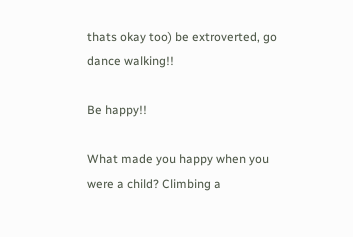thats okay too) be extroverted, go dance walking!!

Be happy!!

What made you happy when you were a child? Climbing a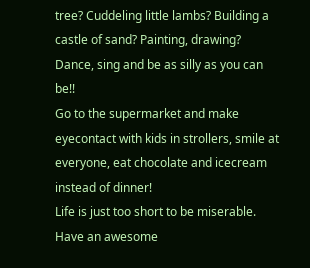tree? Cuddeling little lambs? Building a castle of sand? Painting, drawing? Dance, sing and be as silly as you can be!!
Go to the supermarket and make eyecontact with kids in strollers, smile at everyone, eat chocolate and icecream instead of dinner!
Life is just too short to be miserable.
Have an awesome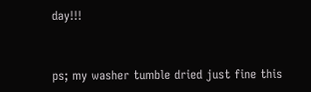day!!!


ps; my washer tumble dried just fine this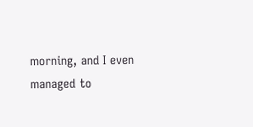morning, and I even managed to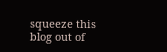squeeze this blog out of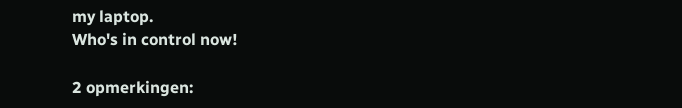my laptop.
Who's in control now!

2 opmerkingen: